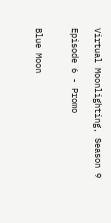Virtual Moonlighting, Season 9

Episode 6 - Promo


Blue Moon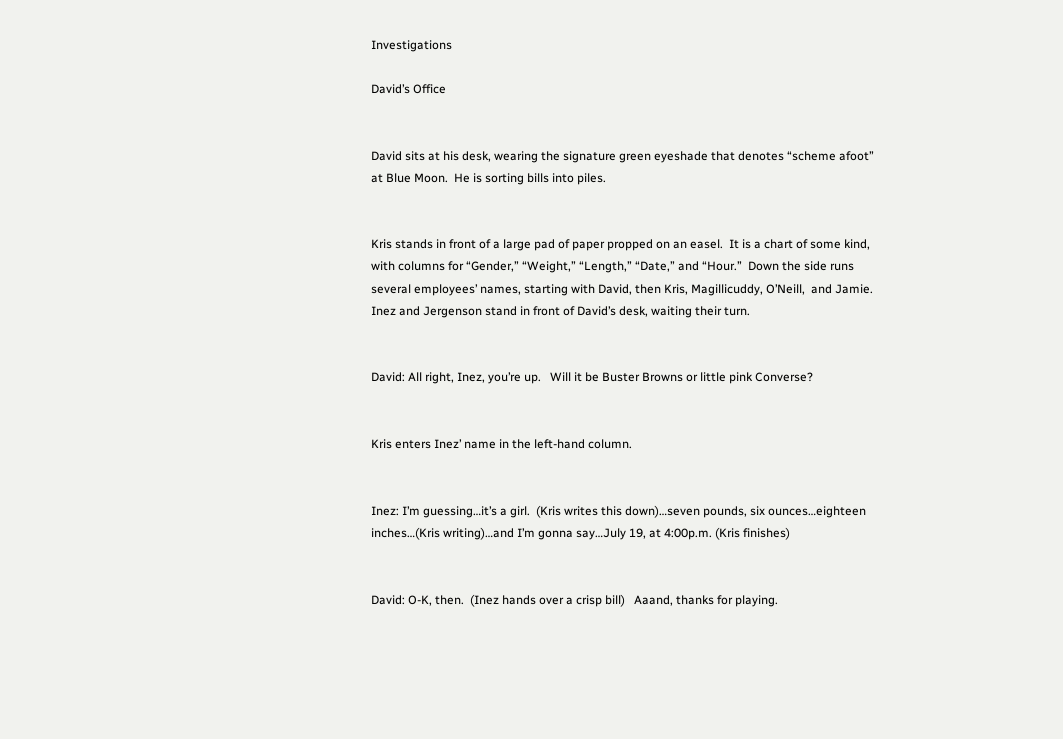Investigations

David’s Office


David sits at his desk, wearing the signature green eyeshade that denotes “scheme afoot” at Blue Moon.  He is sorting bills into piles.


Kris stands in front of a large pad of paper propped on an easel.  It is a chart of some kind, with columns for “Gender,” “Weight,” “Length,” “Date,” and “Hour.”  Down the side runs several employees’ names, starting with David, then Kris, Magillicuddy, O’Neill,  and Jamie.  Inez and Jergenson stand in front of David’s desk, waiting their turn.


David: All right, Inez, you’re up.   Will it be Buster Browns or little pink Converse?


Kris enters Inez’ name in the left-hand column.


Inez: I’m guessing…it’s a girl.  (Kris writes this down)…seven pounds, six ounces…eighteen inches…(Kris writing)…and I’m gonna say…July 19, at 4:00p.m. (Kris finishes)


David: O-K, then.  (Inez hands over a crisp bill)   Aaand, thanks for playing.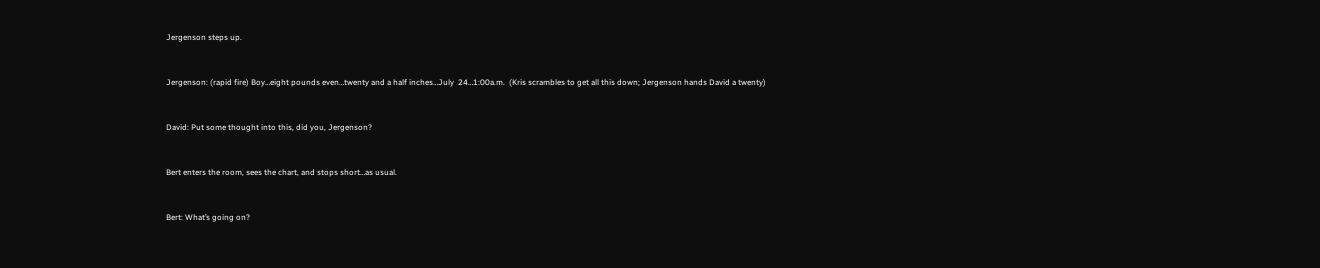Jergenson steps up.


Jergenson: (rapid fire) Boy…eight pounds even…twenty and a half inches…July  24…1:00a.m.  (Kris scrambles to get all this down; Jergenson hands David a twenty)


David: Put some thought into this, did you, Jergenson?


Bert enters the room, sees the chart, and stops short…as usual.


Bert: What’s going on?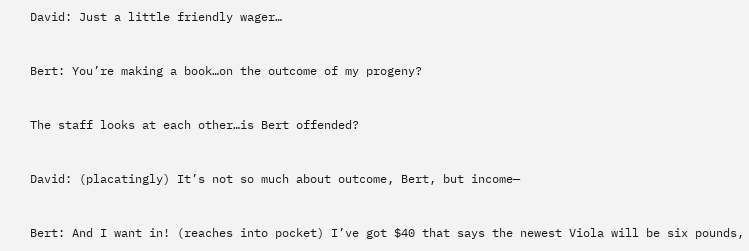David: Just a little friendly wager…


Bert: You’re making a book…on the outcome of my progeny?


The staff looks at each other…is Bert offended?


David: (placatingly) It’s not so much about outcome, Bert, but income—


Bert: And I want in! (reaches into pocket) I’ve got $40 that says the newest Viola will be six pounds,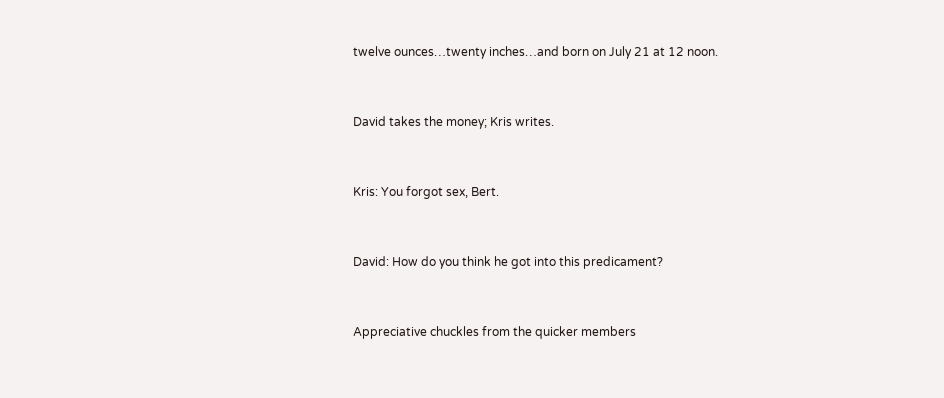twelve ounces…twenty inches…and born on July 21 at 12 noon.


David takes the money; Kris writes.


Kris: You forgot sex, Bert.


David: How do you think he got into this predicament?


Appreciative chuckles from the quicker members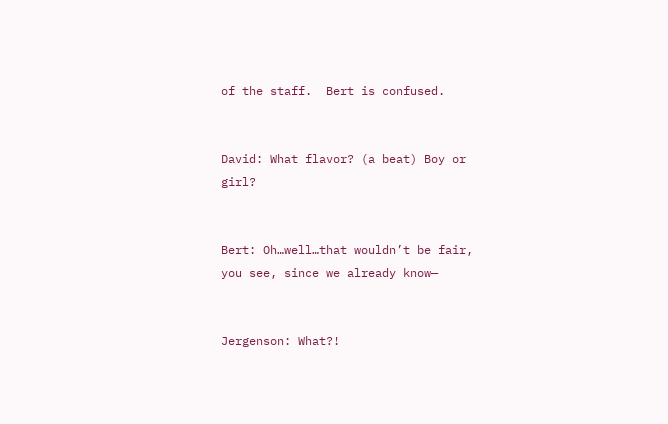of the staff.  Bert is confused.


David: What flavor? (a beat) Boy or girl?


Bert: Oh…well…that wouldn’t be fair, you see, since we already know—


Jergenson: What?!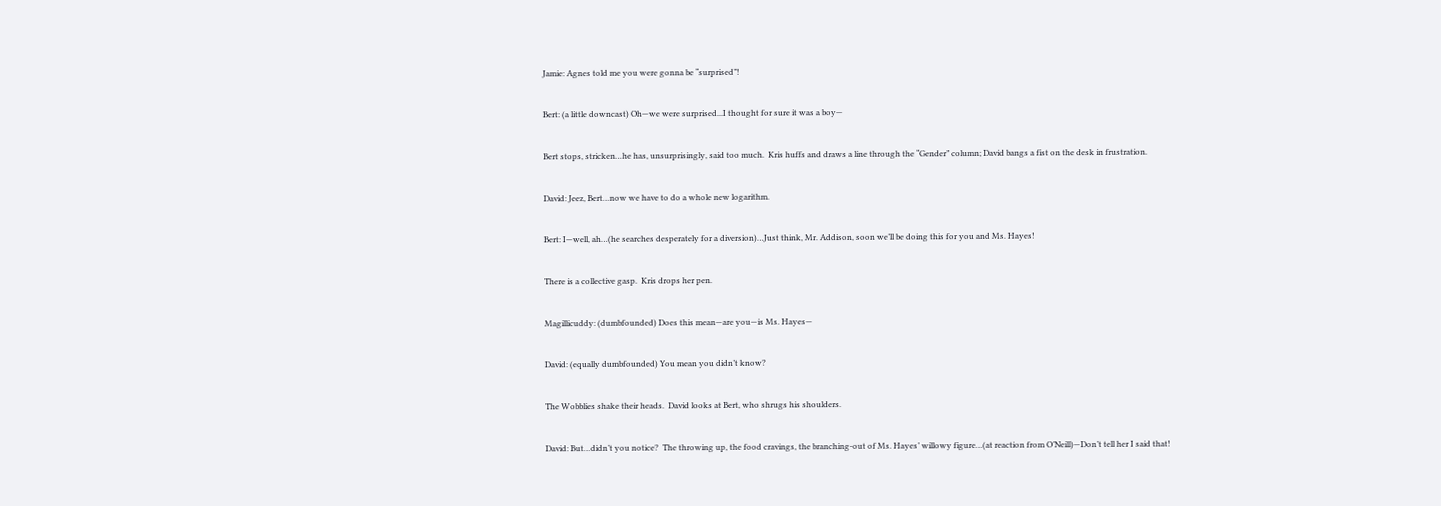Jamie: Agnes told me you were gonna be “surprised”!


Bert: (a little downcast) Oh—we were surprised...I thought for sure it was a boy—


Bert stops, stricken…he has, unsurprisingly, said too much.  Kris huffs and draws a line through the “Gender” column; David bangs a fist on the desk in frustration.


David: Jeez, Bert…now we have to do a whole new logarithm.


Bert: I—well, ah…(he searches desperately for a diversion)…Just think, Mr. Addison, soon we’ll be doing this for you and Ms. Hayes!


There is a collective gasp.  Kris drops her pen.


Magillicuddy: (dumbfounded) Does this mean—are you—is Ms. Hayes—


David: (equally dumbfounded) You mean you didn’t know?


The Wobblies shake their heads.  David looks at Bert, who shrugs his shoulders.


David: But…didn’t you notice?  The throwing up, the food cravings, the branching-out of Ms. Hayes’ willowy figure…(at reaction from O’Neill)—Don’t tell her I said that!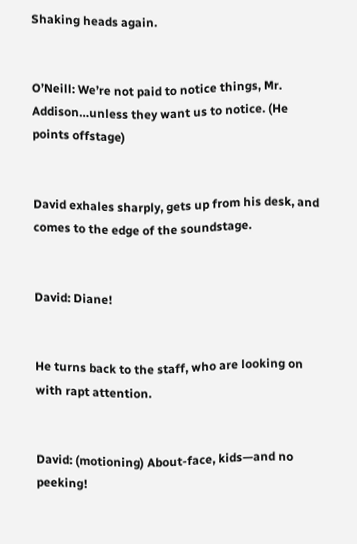Shaking heads again.


O’Neill: We’re not paid to notice things, Mr. Addison…unless they want us to notice. (He points offstage)


David exhales sharply, gets up from his desk, and comes to the edge of the soundstage.


David: Diane!


He turns back to the staff, who are looking on with rapt attention.


David: (motioning) About-face, kids—and no peeking!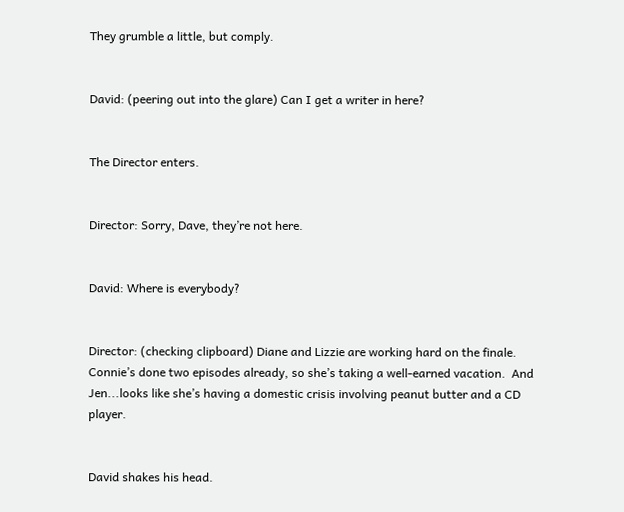They grumble a little, but comply.


David: (peering out into the glare) Can I get a writer in here?


The Director enters.


Director: Sorry, Dave, they’re not here.


David: Where is everybody?


Director: (checking clipboard) Diane and Lizzie are working hard on the finale.  Connie’s done two episodes already, so she’s taking a well-earned vacation.  And Jen...looks like she’s having a domestic crisis involving peanut butter and a CD player.


David shakes his head.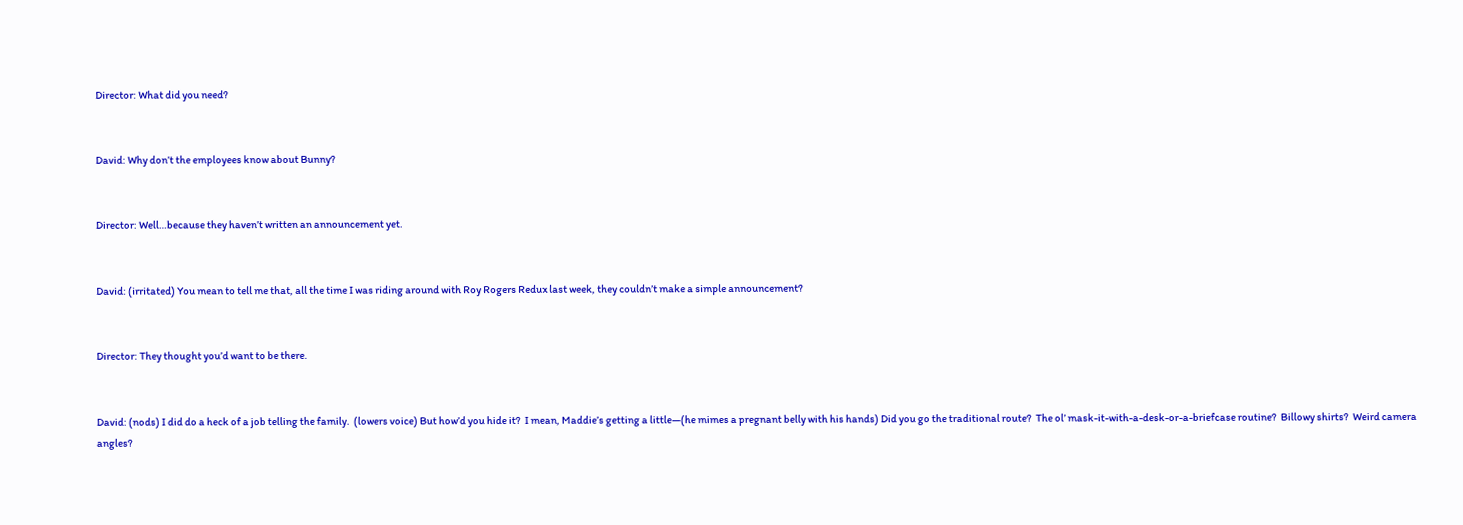Director: What did you need?


David: Why don’t the employees know about Bunny?


Director: Well…because they haven’t written an announcement yet.


David: (irritated) You mean to tell me that, all the time I was riding around with Roy Rogers Redux last week, they couldn’t make a simple announcement?


Director: They thought you’d want to be there.


David: (nods) I did do a heck of a job telling the family.  (lowers voice) But how’d you hide it?  I mean, Maddie’s getting a little—(he mimes a pregnant belly with his hands) Did you go the traditional route?  The ol’ mask-it-with-a-desk-or-a-briefcase routine?  Billowy shirts?  Weird camera angles?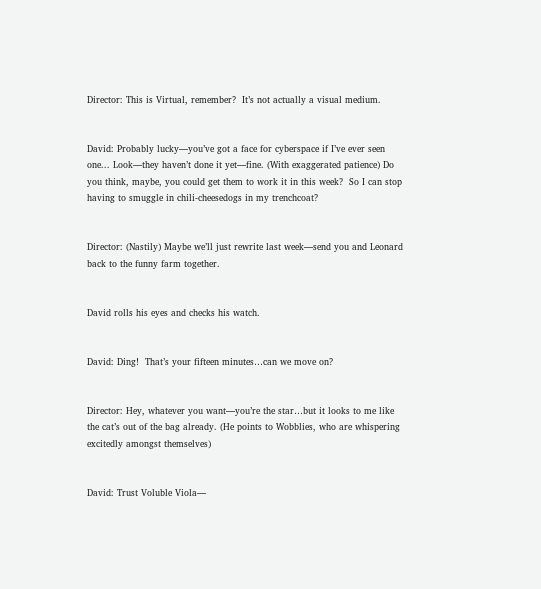Director: This is Virtual, remember?  It’s not actually a visual medium.


David: Probably lucky—you’ve got a face for cyberspace if I’ve ever seen one... Look—they haven’t done it yet—fine. (With exaggerated patience) Do you think, maybe, you could get them to work it in this week?  So I can stop having to smuggle in chili-cheesedogs in my trenchcoat?


Director: (Nastily) Maybe we’ll just rewrite last week—send you and Leonard back to the funny farm together.


David rolls his eyes and checks his watch.


David: Ding!  That’s your fifteen minutes…can we move on?


Director: Hey, whatever you want—you’re the star…but it looks to me like the cat’s out of the bag already. (He points to Wobblies, who are whispering excitedly amongst themselves)


David: Trust Voluble Viola—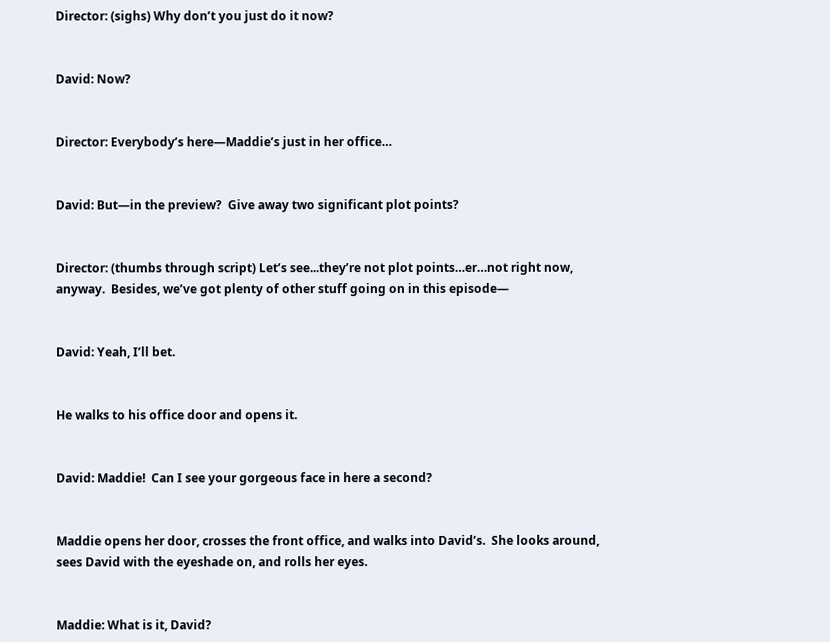Director: (sighs) Why don’t you just do it now?


David: Now?


Director: Everybody’s here—Maddie’s just in her office…


David: But—in the preview?  Give away two significant plot points?


Director: (thumbs through script) Let’s see...they’re not plot points…er…not right now, anyway.  Besides, we’ve got plenty of other stuff going on in this episode—


David: Yeah, I’ll bet.


He walks to his office door and opens it.


David: Maddie!  Can I see your gorgeous face in here a second?


Maddie opens her door, crosses the front office, and walks into David’s.  She looks around, sees David with the eyeshade on, and rolls her eyes.


Maddie: What is it, David?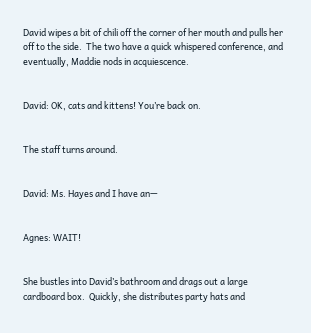David wipes a bit of chili off the corner of her mouth and pulls her off to the side.  The two have a quick whispered conference, and eventually, Maddie nods in acquiescence.


David: OK, cats and kittens! You’re back on.


The staff turns around.


David: Ms. Hayes and I have an—


Agnes: WAIT!


She bustles into David’s bathroom and drags out a large cardboard box.  Quickly, she distributes party hats and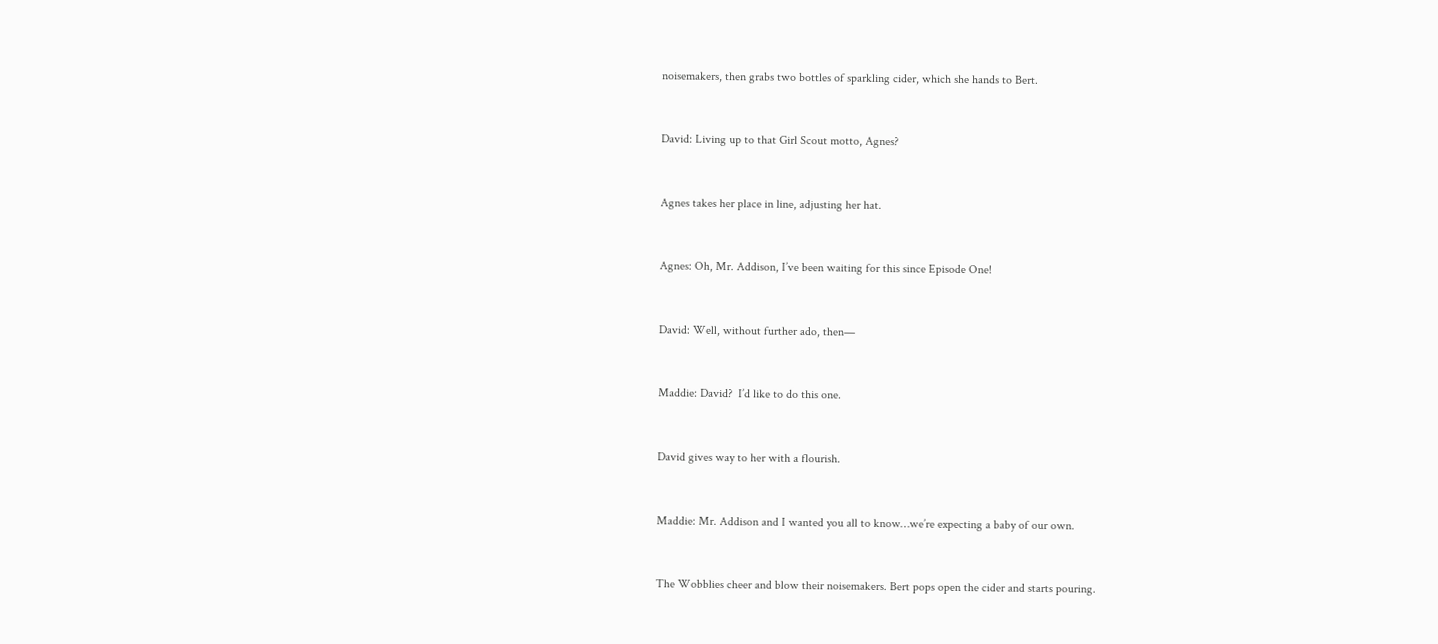noisemakers, then grabs two bottles of sparkling cider, which she hands to Bert.


David: Living up to that Girl Scout motto, Agnes?


Agnes takes her place in line, adjusting her hat.


Agnes: Oh, Mr. Addison, I’ve been waiting for this since Episode One!


David: Well, without further ado, then—


Maddie: David?  I’d like to do this one.


David gives way to her with a flourish.


Maddie: Mr. Addison and I wanted you all to know…we’re expecting a baby of our own.


The Wobblies cheer and blow their noisemakers. Bert pops open the cider and starts pouring.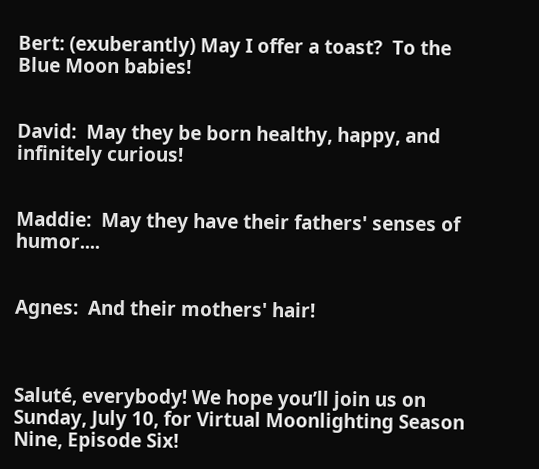Bert: (exuberantly) May I offer a toast?  To the Blue Moon babies!


David:  May they be born healthy, happy, and infinitely curious!


Maddie:  May they have their fathers' senses of humor....


Agnes:  And their mothers' hair!



Saluté, everybody! We hope you’ll join us on Sunday, July 10, for Virtual Moonlighting Season Nine, Episode Six!